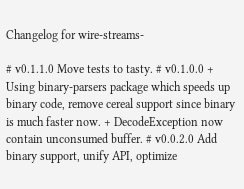Changelog for wire-streams-

# v0.1.1.0 Move tests to tasty. # v0.1.0.0 + Using binary-parsers package which speeds up binary code, remove cereal support since binary is much faster now. + DecodeException now contain unconsumed buffer. # v0.0.2.0 Add binary support, unify API, optimize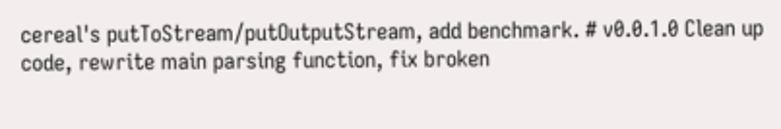cereal's putToStream/putOutputStream, add benchmark. # v0.0.1.0 Clean up code, rewrite main parsing function, fix broken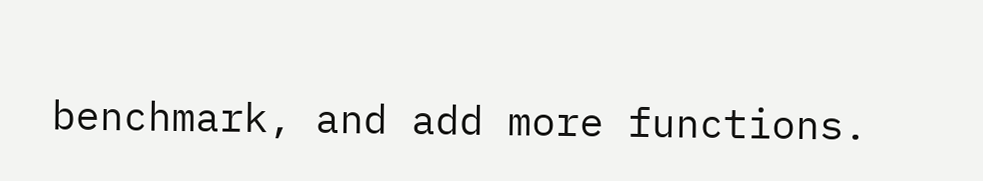benchmark, and add more functions.